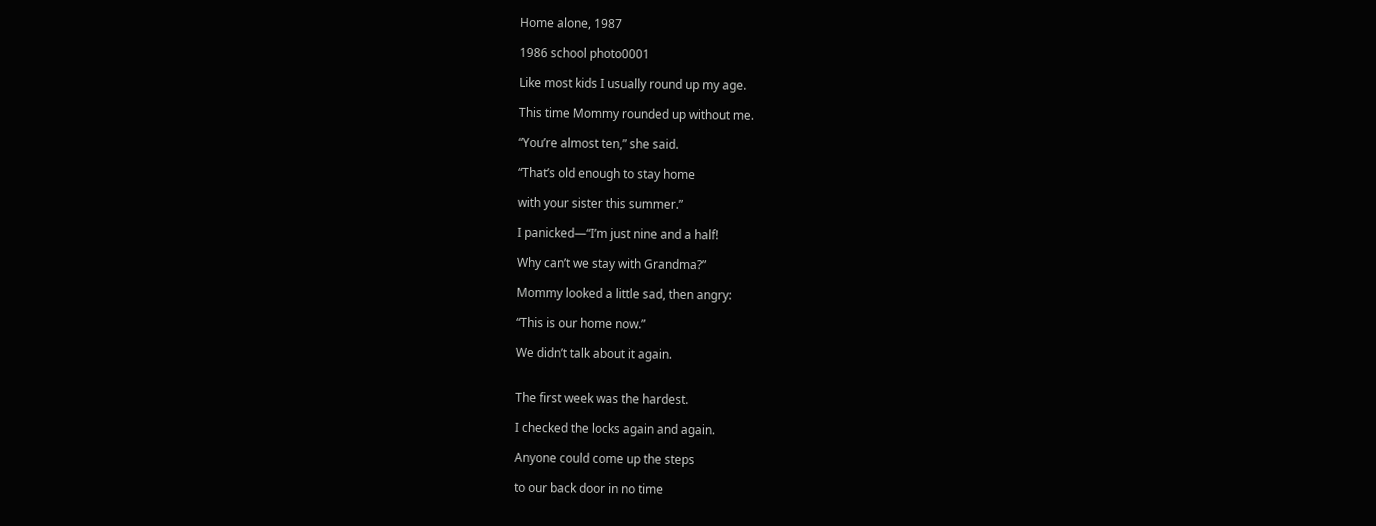Home alone, 1987

1986 school photo0001

Like most kids I usually round up my age.

This time Mommy rounded up without me.

“You’re almost ten,” she said.

“That’s old enough to stay home

with your sister this summer.”

I panicked—“I’m just nine and a half!

Why can’t we stay with Grandma?”

Mommy looked a little sad, then angry:

“This is our home now.”

We didn’t talk about it again.


The first week was the hardest.

I checked the locks again and again.

Anyone could come up the steps

to our back door in no time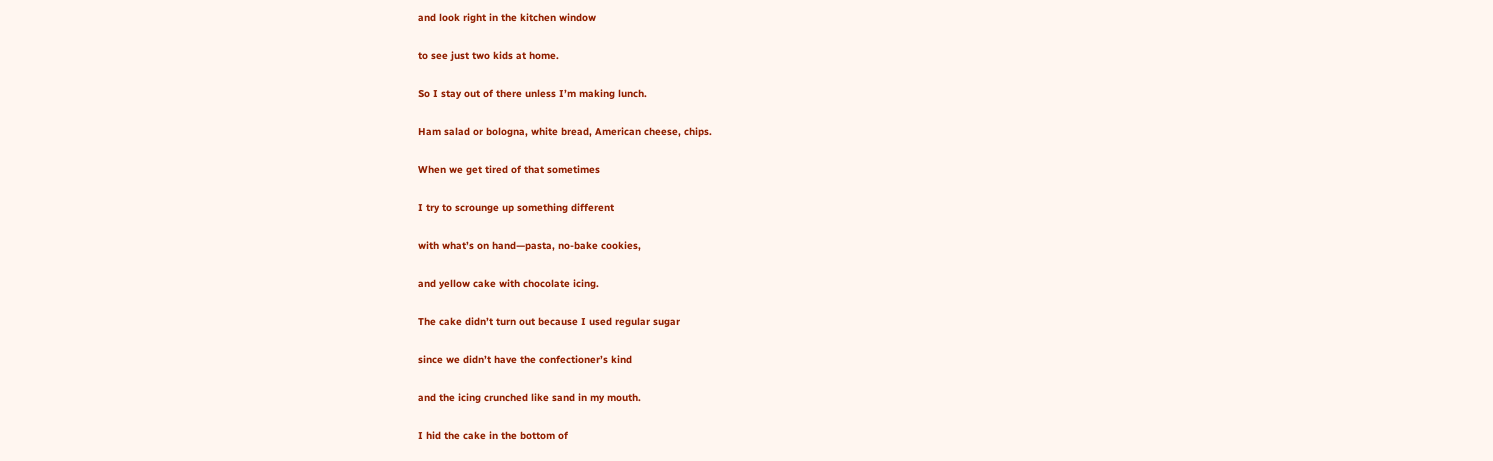and look right in the kitchen window

to see just two kids at home.

So I stay out of there unless I’m making lunch.

Ham salad or bologna, white bread, American cheese, chips.

When we get tired of that sometimes

I try to scrounge up something different

with what’s on hand—pasta, no-bake cookies,

and yellow cake with chocolate icing.

The cake didn’t turn out because I used regular sugar

since we didn’t have the confectioner’s kind

and the icing crunched like sand in my mouth.

I hid the cake in the bottom of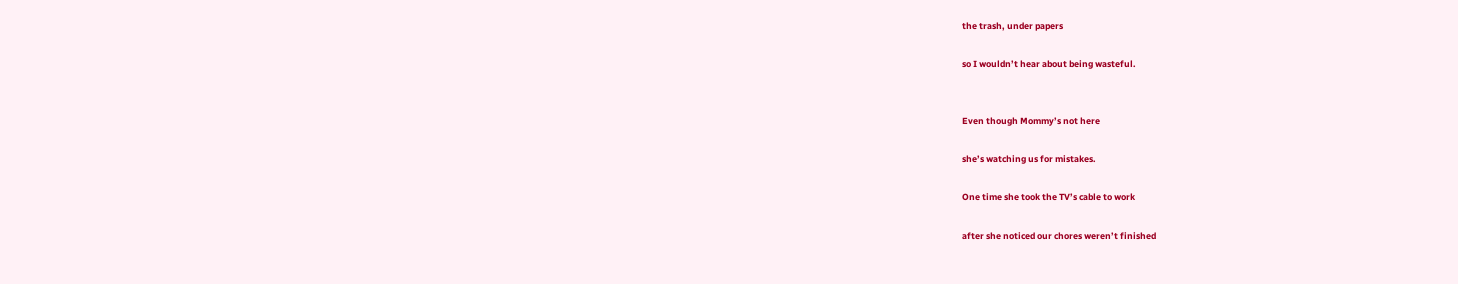the trash, under papers

so I wouldn’t hear about being wasteful.


Even though Mommy’s not here

she’s watching us for mistakes.

One time she took the TV’s cable to work

after she noticed our chores weren’t finished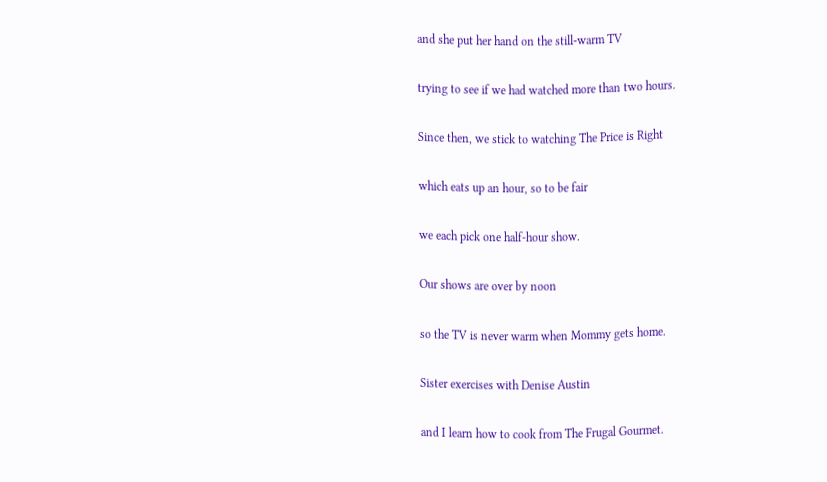and she put her hand on the still-warm TV

trying to see if we had watched more than two hours.

Since then, we stick to watching The Price is Right

which eats up an hour, so to be fair

we each pick one half-hour show.

Our shows are over by noon

so the TV is never warm when Mommy gets home.

Sister exercises with Denise Austin

and I learn how to cook from The Frugal Gourmet.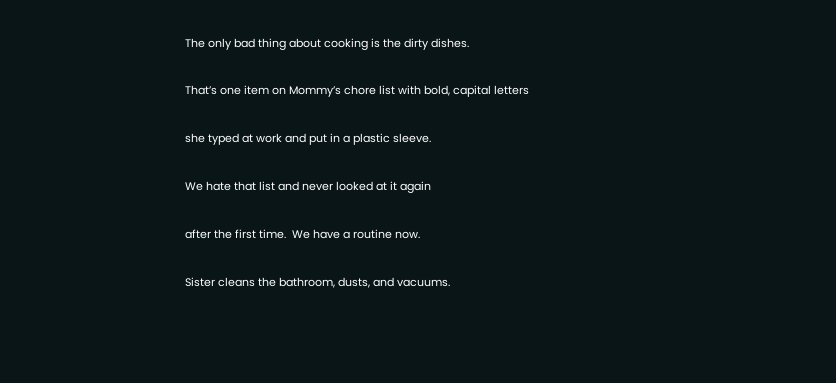The only bad thing about cooking is the dirty dishes.

That’s one item on Mommy’s chore list with bold, capital letters

she typed at work and put in a plastic sleeve.

We hate that list and never looked at it again

after the first time.  We have a routine now.

Sister cleans the bathroom, dusts, and vacuums.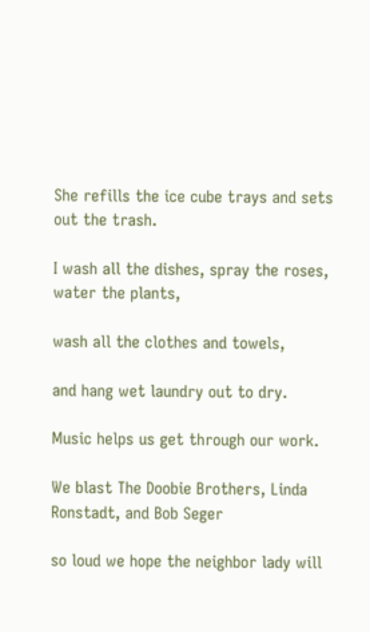She refills the ice cube trays and sets out the trash.

I wash all the dishes, spray the roses, water the plants,

wash all the clothes and towels,

and hang wet laundry out to dry.

Music helps us get through our work.

We blast The Doobie Brothers, Linda Ronstadt, and Bob Seger

so loud we hope the neighbor lady will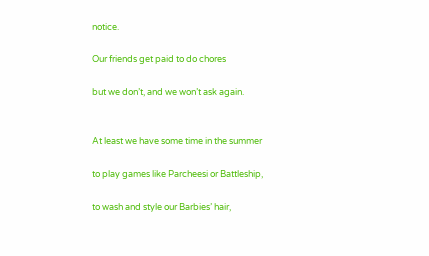notice.

Our friends get paid to do chores

but we don’t, and we won’t ask again.


At least we have some time in the summer

to play games like Parcheesi or Battleship,

to wash and style our Barbies’ hair,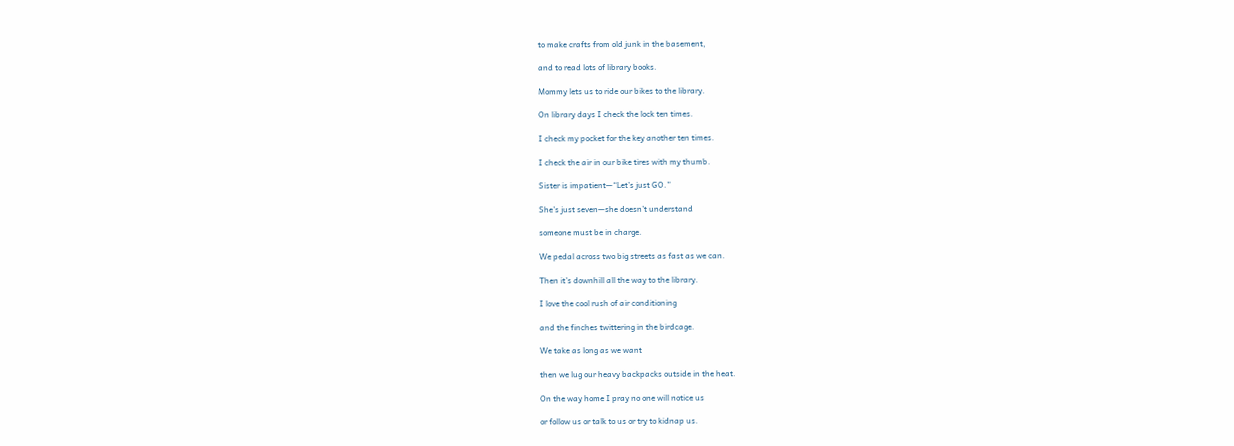to make crafts from old junk in the basement,

and to read lots of library books.

Mommy lets us to ride our bikes to the library.

On library days I check the lock ten times.

I check my pocket for the key another ten times.

I check the air in our bike tires with my thumb.

Sister is impatient—“Let’s just GO.”

She’s just seven—she doesn’t understand

someone must be in charge.

We pedal across two big streets as fast as we can.

Then it’s downhill all the way to the library.

I love the cool rush of air conditioning

and the finches twittering in the birdcage.

We take as long as we want

then we lug our heavy backpacks outside in the heat.

On the way home I pray no one will notice us

or follow us or talk to us or try to kidnap us.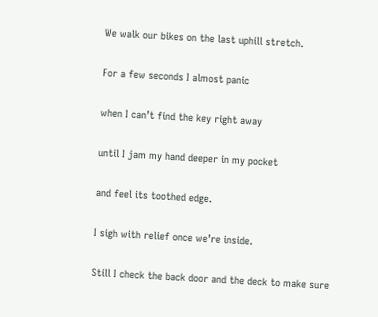We walk our bikes on the last uphill stretch.

For a few seconds I almost panic

when I can’t find the key right away

until I jam my hand deeper in my pocket

and feel its toothed edge.

I sigh with relief once we’re inside.

Still I check the back door and the deck to make sure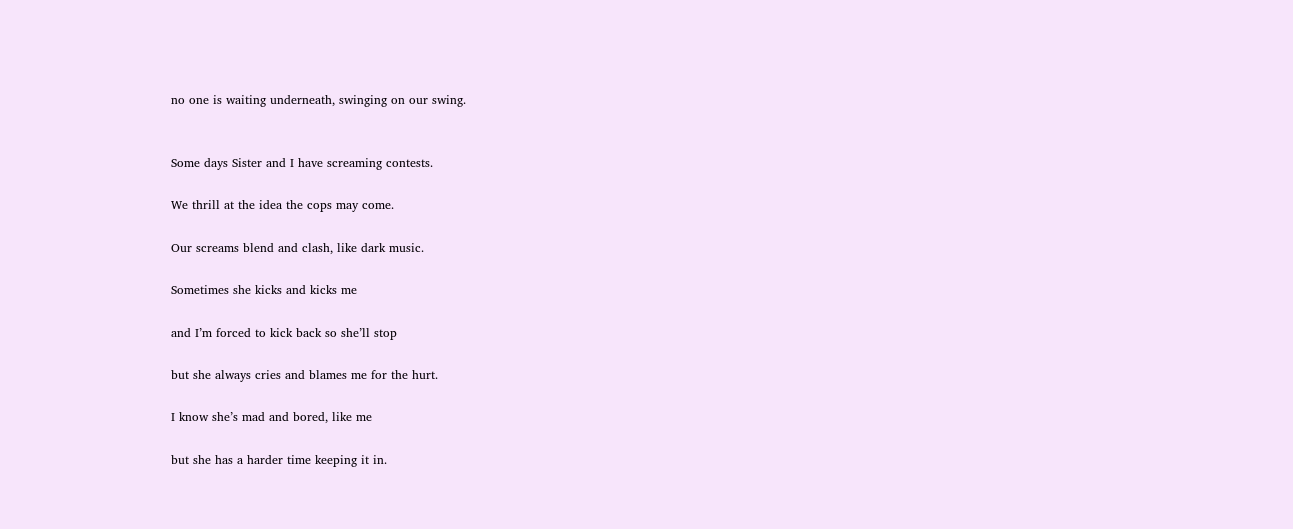no one is waiting underneath, swinging on our swing.


Some days Sister and I have screaming contests.

We thrill at the idea the cops may come.

Our screams blend and clash, like dark music.

Sometimes she kicks and kicks me

and I’m forced to kick back so she’ll stop

but she always cries and blames me for the hurt.

I know she’s mad and bored, like me

but she has a harder time keeping it in.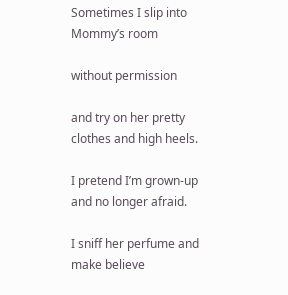Sometimes I slip into Mommy’s room

without permission

and try on her pretty clothes and high heels.

I pretend I’m grown-up and no longer afraid.

I sniff her perfume and make believe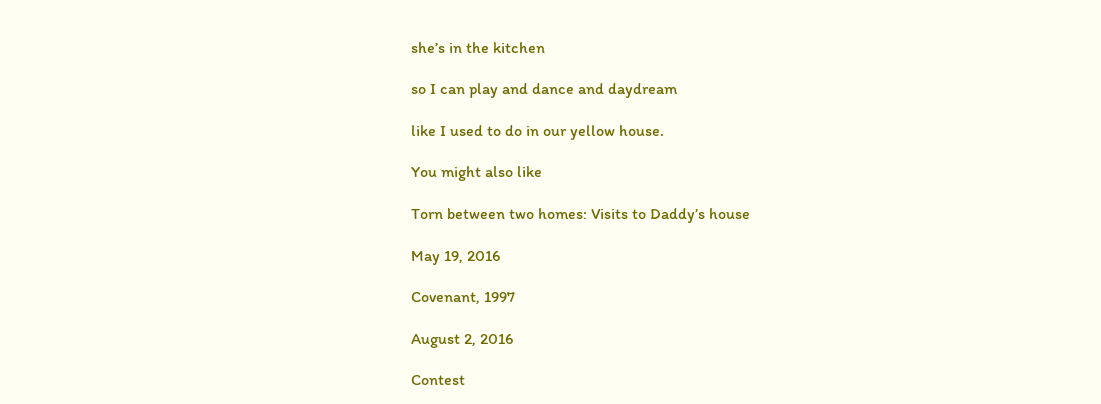she’s in the kitchen

so I can play and dance and daydream

like I used to do in our yellow house.

You might also like

Torn between two homes: Visits to Daddy’s house

May 19, 2016

Covenant, 1997

August 2, 2016

Contest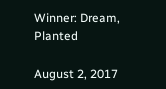Winner: Dream, Planted

August 2, 2017